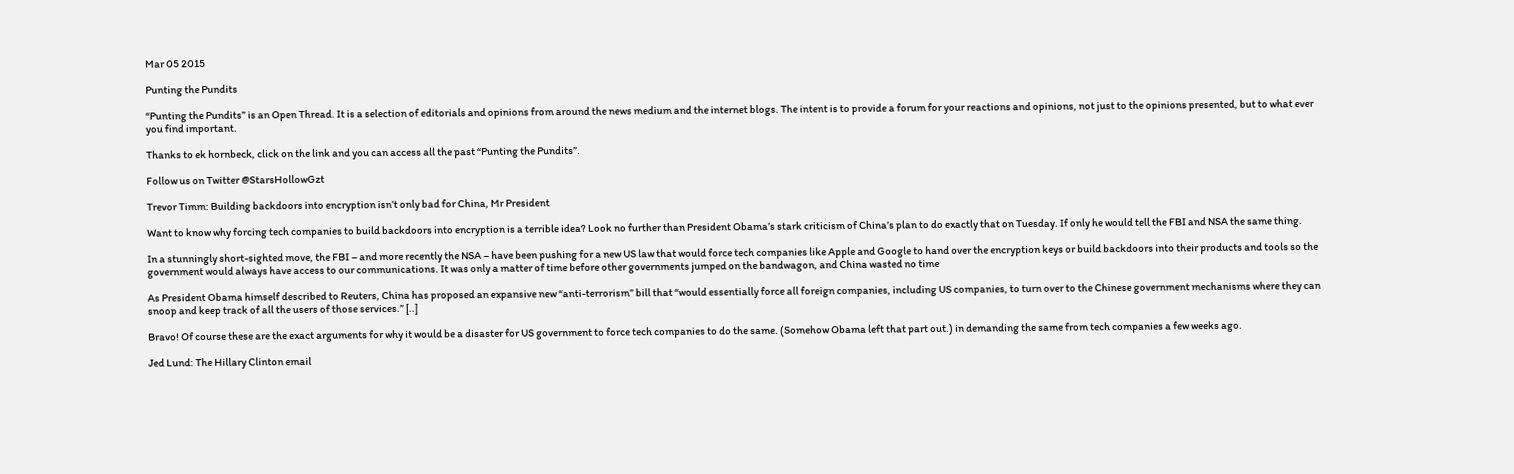Mar 05 2015

Punting the Pundits

“Punting the Pundits” is an Open Thread. It is a selection of editorials and opinions from around the news medium and the internet blogs. The intent is to provide a forum for your reactions and opinions, not just to the opinions presented, but to what ever you find important.

Thanks to ek hornbeck, click on the link and you can access all the past “Punting the Pundits”.

Follow us on Twitter @StarsHollowGzt

Trevor Timm: Building backdoors into encryption isn’t only bad for China, Mr President

Want to know why forcing tech companies to build backdoors into encryption is a terrible idea? Look no further than President Obama’s stark criticism of China’s plan to do exactly that on Tuesday. If only he would tell the FBI and NSA the same thing.

In a stunningly short-sighted move, the FBI – and more recently the NSA – have been pushing for a new US law that would force tech companies like Apple and Google to hand over the encryption keys or build backdoors into their products and tools so the government would always have access to our communications. It was only a matter of time before other governments jumped on the bandwagon, and China wasted no time

As President Obama himself described to Reuters, China has proposed an expansive new “anti-terrorism” bill that “would essentially force all foreign companies, including US companies, to turn over to the Chinese government mechanisms where they can snoop and keep track of all the users of those services.” [..]

Bravo! Of course these are the exact arguments for why it would be a disaster for US government to force tech companies to do the same. (Somehow Obama left that part out.) in demanding the same from tech companies a few weeks ago.

Jed Lund: The Hillary Clinton email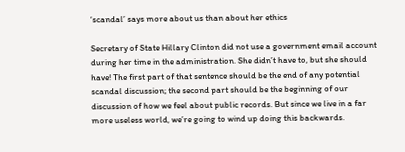‘scandal’ says more about us than about her ethics

Secretary of State Hillary Clinton did not use a government email account during her time in the administration. She didn’t have to, but she should have! The first part of that sentence should be the end of any potential scandal discussion; the second part should be the beginning of our discussion of how we feel about public records. But since we live in a far more useless world, we’re going to wind up doing this backwards.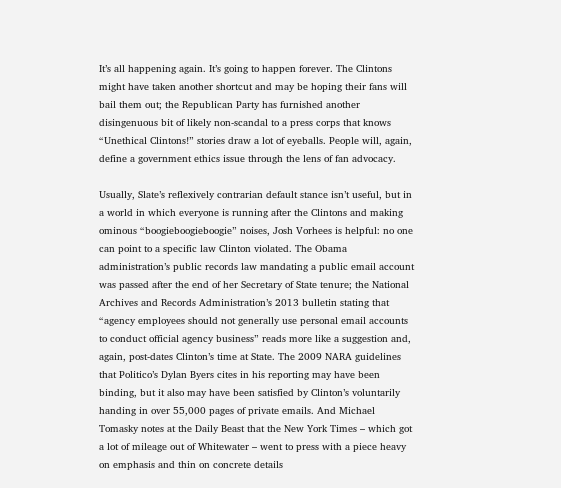It’s all happening again. It’s going to happen forever. The Clintons might have taken another shortcut and may be hoping their fans will bail them out; the Republican Party has furnished another disingenuous bit of likely non-scandal to a press corps that knows “Unethical Clintons!” stories draw a lot of eyeballs. People will, again, define a government ethics issue through the lens of fan advocacy.

Usually, Slate’s reflexively contrarian default stance isn’t useful, but in a world in which everyone is running after the Clintons and making ominous “boogieboogieboogie” noises, Josh Vorhees is helpful: no one can point to a specific law Clinton violated. The Obama administration’s public records law mandating a public email account was passed after the end of her Secretary of State tenure; the National Archives and Records Administration’s 2013 bulletin stating that “agency employees should not generally use personal email accounts to conduct official agency business” reads more like a suggestion and, again, post-dates Clinton’s time at State. The 2009 NARA guidelines that Politico’s Dylan Byers cites in his reporting may have been binding, but it also may have been satisfied by Clinton’s voluntarily handing in over 55,000 pages of private emails. And Michael Tomasky notes at the Daily Beast that the New York Times – which got a lot of mileage out of Whitewater – went to press with a piece heavy on emphasis and thin on concrete details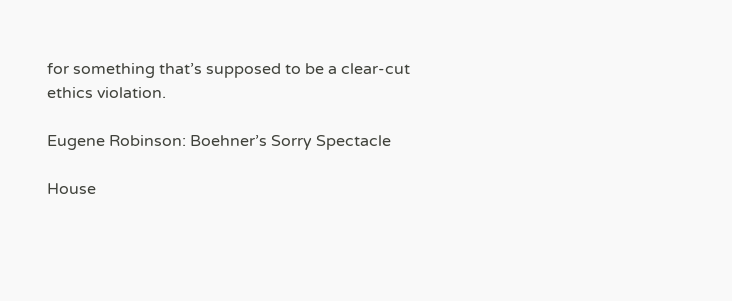for something that’s supposed to be a clear-cut ethics violation.

Eugene Robinson: Boehner’s Sorry Spectacle

House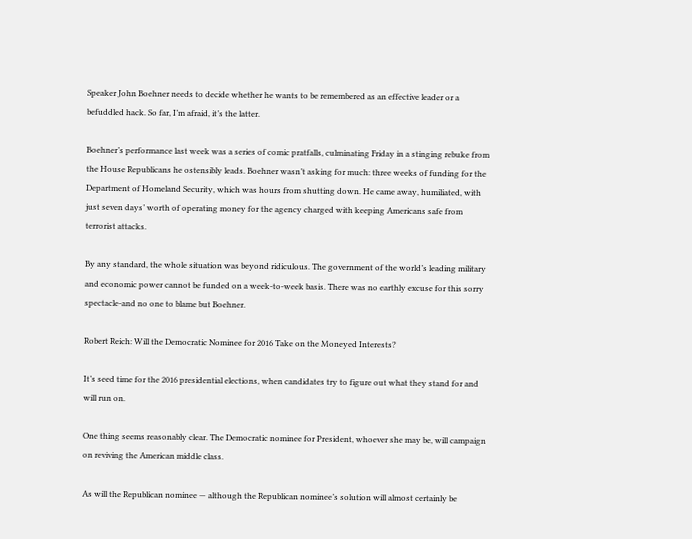Speaker John Boehner needs to decide whether he wants to be remembered as an effective leader or a befuddled hack. So far, I’m afraid, it’s the latter.

Boehner’s performance last week was a series of comic pratfalls, culminating Friday in a stinging rebuke from the House Republicans he ostensibly leads. Boehner wasn’t asking for much: three weeks of funding for the Department of Homeland Security, which was hours from shutting down. He came away, humiliated, with just seven days’ worth of operating money for the agency charged with keeping Americans safe from terrorist attacks.

By any standard, the whole situation was beyond ridiculous. The government of the world’s leading military and economic power cannot be funded on a week-to-week basis. There was no earthly excuse for this sorry spectacle-and no one to blame but Boehner.

Robert Reich: Will the Democratic Nominee for 2016 Take on the Moneyed Interests?

It’s seed time for the 2016 presidential elections, when candidates try to figure out what they stand for and will run on.

One thing seems reasonably clear. The Democratic nominee for President, whoever she may be, will campaign on reviving the American middle class.

As will the Republican nominee — although the Republican nominee’s solution will almost certainly be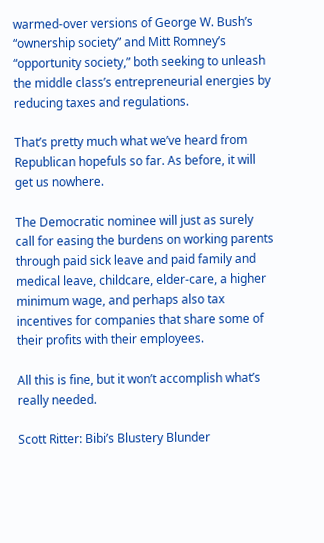warmed-over versions of George W. Bush’s “ownership society” and Mitt Romney’s “opportunity society,” both seeking to unleash the middle class’s entrepreneurial energies by reducing taxes and regulations.

That’s pretty much what we’ve heard from Republican hopefuls so far. As before, it will get us nowhere.

The Democratic nominee will just as surely call for easing the burdens on working parents through paid sick leave and paid family and medical leave, childcare, elder-care, a higher minimum wage, and perhaps also tax incentives for companies that share some of their profits with their employees.

All this is fine, but it won’t accomplish what’s really needed.

Scott Ritter: Bibi’s Blustery Blunder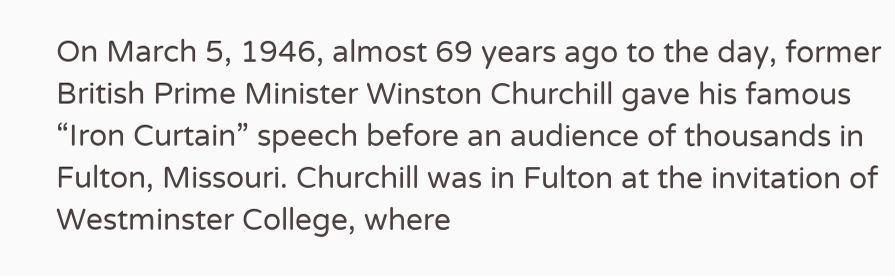On March 5, 1946, almost 69 years ago to the day, former British Prime Minister Winston Churchill gave his famous “Iron Curtain” speech before an audience of thousands in Fulton, Missouri. Churchill was in Fulton at the invitation of Westminster College, where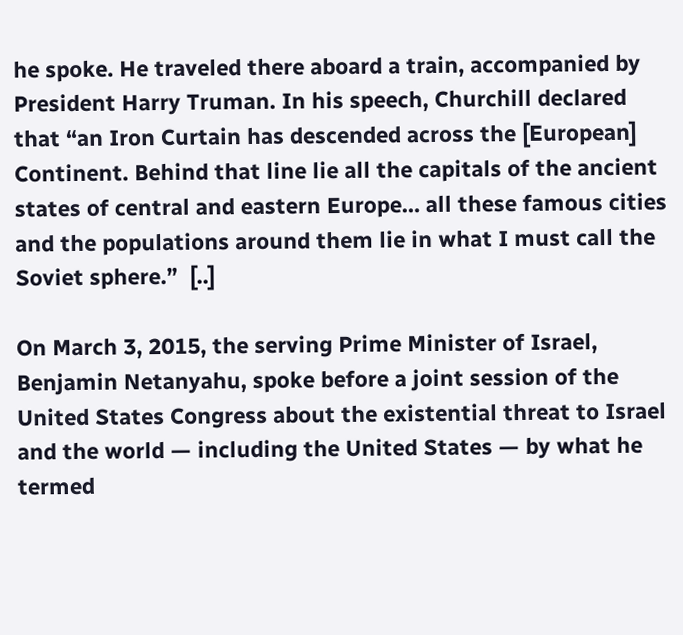he spoke. He traveled there aboard a train, accompanied by President Harry Truman. In his speech, Churchill declared that “an Iron Curtain has descended across the [European] Continent. Behind that line lie all the capitals of the ancient states of central and eastern Europe… all these famous cities and the populations around them lie in what I must call the Soviet sphere.”  [..]

On March 3, 2015, the serving Prime Minister of Israel, Benjamin Netanyahu, spoke before a joint session of the United States Congress about the existential threat to Israel and the world — including the United States — by what he termed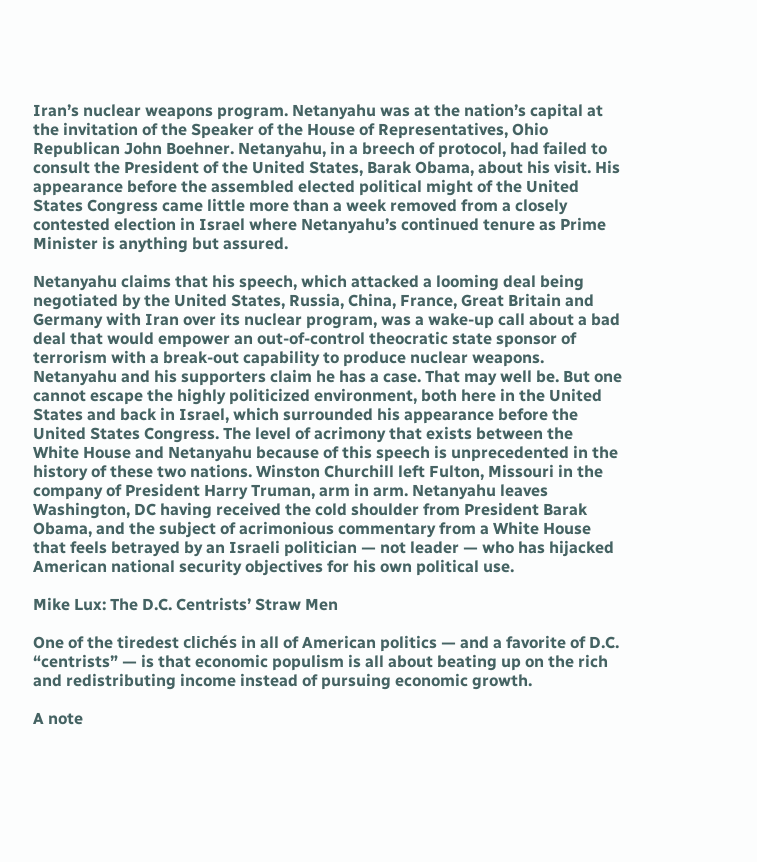Iran’s nuclear weapons program. Netanyahu was at the nation’s capital at the invitation of the Speaker of the House of Representatives, Ohio Republican John Boehner. Netanyahu, in a breech of protocol, had failed to consult the President of the United States, Barak Obama, about his visit. His appearance before the assembled elected political might of the United States Congress came little more than a week removed from a closely contested election in Israel where Netanyahu’s continued tenure as Prime Minister is anything but assured.

Netanyahu claims that his speech, which attacked a looming deal being negotiated by the United States, Russia, China, France, Great Britain and Germany with Iran over its nuclear program, was a wake-up call about a bad deal that would empower an out-of-control theocratic state sponsor of terrorism with a break-out capability to produce nuclear weapons. Netanyahu and his supporters claim he has a case. That may well be. But one cannot escape the highly politicized environment, both here in the United States and back in Israel, which surrounded his appearance before the United States Congress. The level of acrimony that exists between the White House and Netanyahu because of this speech is unprecedented in the history of these two nations. Winston Churchill left Fulton, Missouri in the company of President Harry Truman, arm in arm. Netanyahu leaves Washington, DC having received the cold shoulder from President Barak Obama, and the subject of acrimonious commentary from a White House that feels betrayed by an Israeli politician — not leader — who has hijacked American national security objectives for his own political use.

Mike Lux: The D.C. Centrists’ Straw Men

One of the tiredest clichés in all of American politics — and a favorite of D.C. “centrists” — is that economic populism is all about beating up on the rich and redistributing income instead of pursuing economic growth.

A note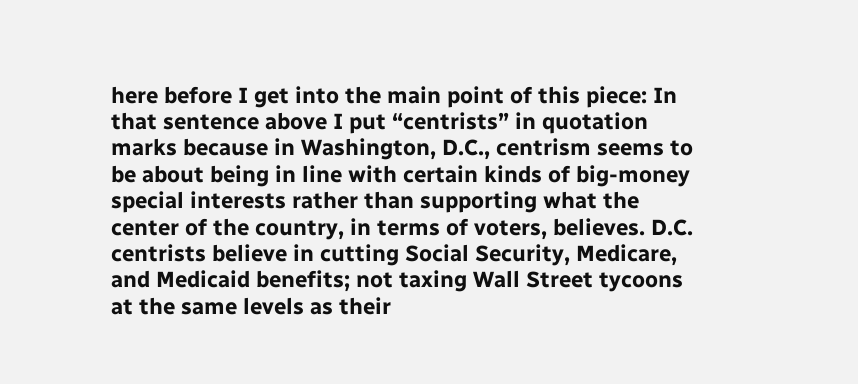here before I get into the main point of this piece: In that sentence above I put “centrists” in quotation marks because in Washington, D.C., centrism seems to be about being in line with certain kinds of big-money special interests rather than supporting what the center of the country, in terms of voters, believes. D.C. centrists believe in cutting Social Security, Medicare, and Medicaid benefits; not taxing Wall Street tycoons at the same levels as their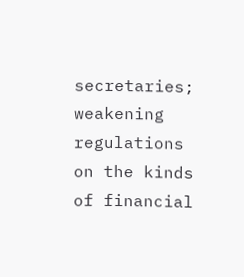secretaries; weakening regulations on the kinds of financial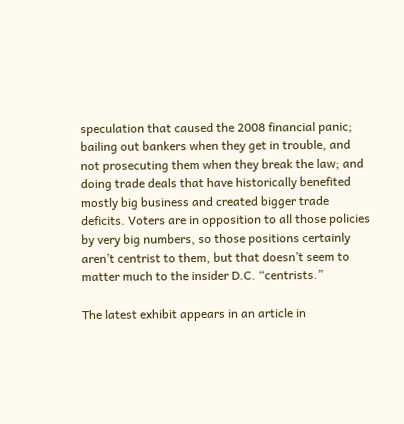speculation that caused the 2008 financial panic; bailing out bankers when they get in trouble, and not prosecuting them when they break the law; and doing trade deals that have historically benefited mostly big business and created bigger trade deficits. Voters are in opposition to all those policies by very big numbers, so those positions certainly aren’t centrist to them, but that doesn’t seem to matter much to the insider D.C. “centrists.”

The latest exhibit appears in an article in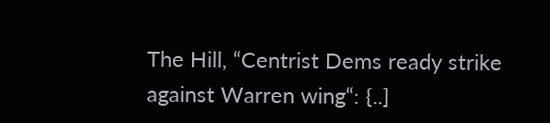The Hill, “Centrist Dems ready strike against Warren wing“: {..]